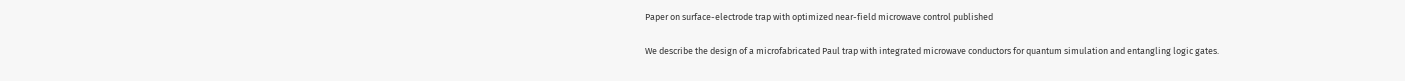Paper on surface-electrode trap with optimized near-field microwave control published

We describe the design of a microfabricated Paul trap with integrated microwave conductors for quantum simulation and entangling logic gates.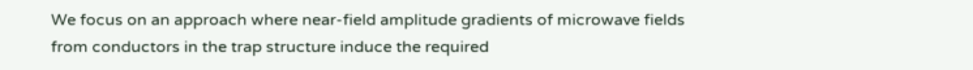We focus on an approach where near-field amplitude gradients of microwave fields from conductors in the trap structure induce the required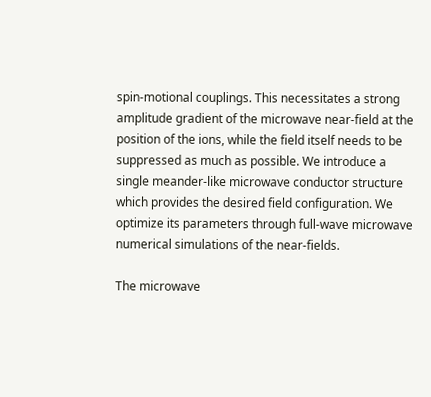spin-motional couplings. This necessitates a strong amplitude gradient of the microwave near-field at the position of the ions, while the field itself needs to be suppressed as much as possible. We introduce a single meander-like microwave conductor structure which provides the desired field configuration. We optimize its parameters through full-wave microwave numerical simulations of the near-fields.

The microwave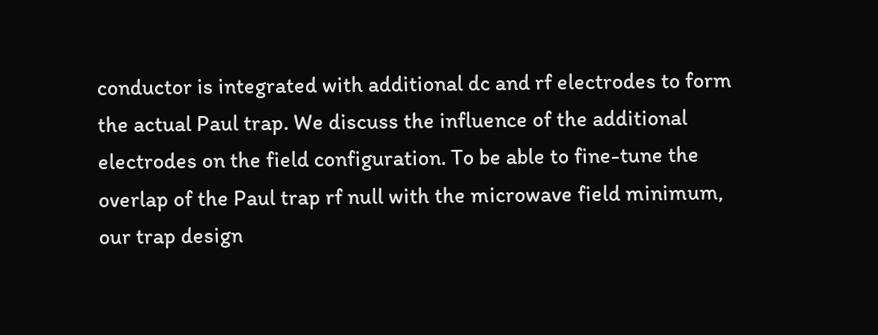conductor is integrated with additional dc and rf electrodes to form the actual Paul trap. We discuss the influence of the additional electrodes on the field configuration. To be able to fine-tune the overlap of the Paul trap rf null with the microwave field minimum, our trap design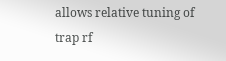allows relative tuning of trap rf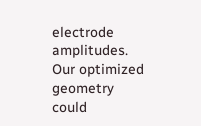electrode amplitudes. Our optimized geometry could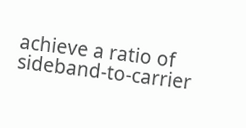achieve a ratio of sideband-to-carrier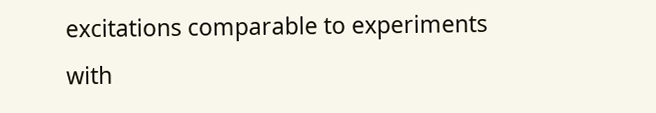excitations comparable to experiments with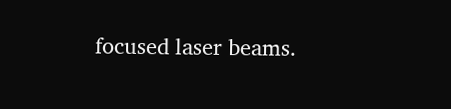focused laser beams.